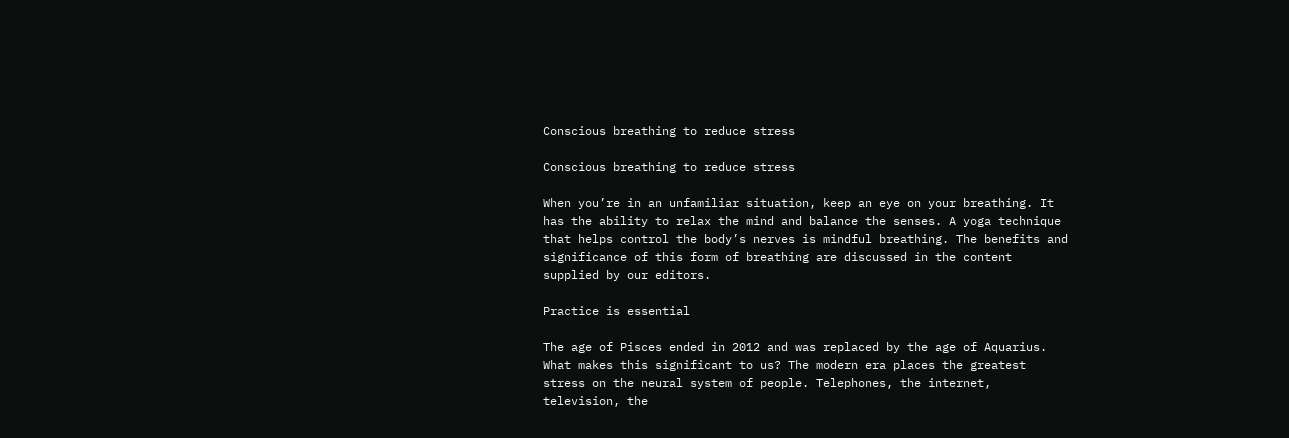Conscious breathing to reduce stress

Conscious breathing to reduce stress

When you’re in an unfamiliar situation, keep an eye on your breathing. It has the ability to relax the mind and balance the senses. A yoga technique that helps control the body’s nerves is mindful breathing. The benefits and significance of this form of breathing are discussed in the content supplied by our editors.

Practice is essential

The age of Pisces ended in 2012 and was replaced by the age of Aquarius. What makes this significant to us? The modern era places the greatest stress on the neural system of people. Telephones, the internet, television, the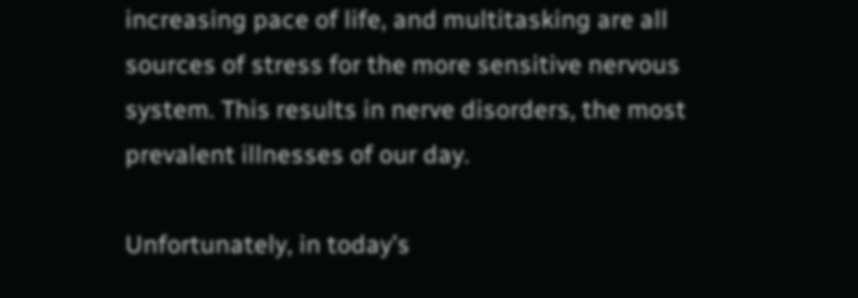increasing pace of life, and multitasking are all sources of stress for the more sensitive nervous system. This results in nerve disorders, the most prevalent illnesses of our day.

Unfortunately, in today’s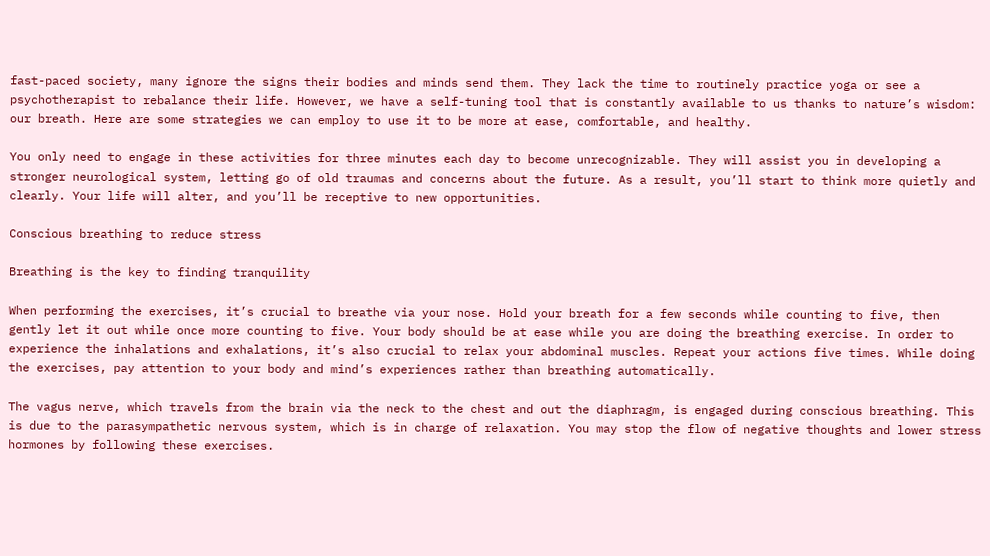fast-paced society, many ignore the signs their bodies and minds send them. They lack the time to routinely practice yoga or see a psychotherapist to rebalance their life. However, we have a self-tuning tool that is constantly available to us thanks to nature’s wisdom: our breath. Here are some strategies we can employ to use it to be more at ease, comfortable, and healthy.

You only need to engage in these activities for three minutes each day to become unrecognizable. They will assist you in developing a stronger neurological system, letting go of old traumas and concerns about the future. As a result, you’ll start to think more quietly and clearly. Your life will alter, and you’ll be receptive to new opportunities.

Conscious breathing to reduce stress

Breathing is the key to finding tranquility

When performing the exercises, it’s crucial to breathe via your nose. Hold your breath for a few seconds while counting to five, then gently let it out while once more counting to five. Your body should be at ease while you are doing the breathing exercise. In order to experience the inhalations and exhalations, it’s also crucial to relax your abdominal muscles. Repeat your actions five times. While doing the exercises, pay attention to your body and mind’s experiences rather than breathing automatically.

The vagus nerve, which travels from the brain via the neck to the chest and out the diaphragm, is engaged during conscious breathing. This is due to the parasympathetic nervous system, which is in charge of relaxation. You may stop the flow of negative thoughts and lower stress hormones by following these exercises.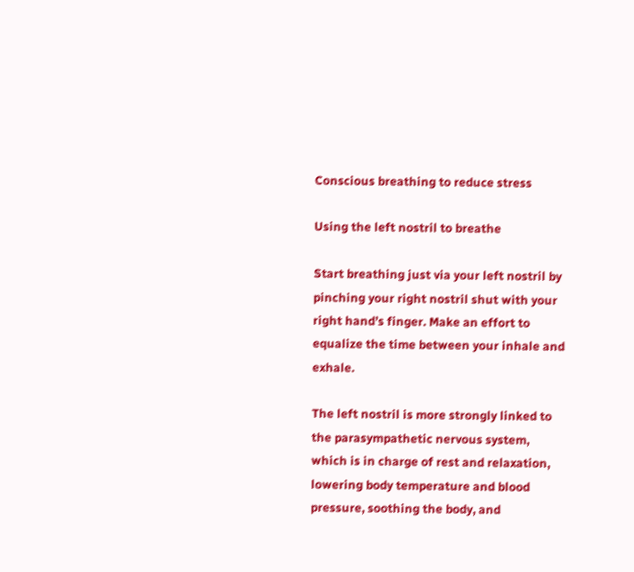Conscious breathing to reduce stress

Using the left nostril to breathe

Start breathing just via your left nostril by pinching your right nostril shut with your right hand’s finger. Make an effort to equalize the time between your inhale and exhale.

The left nostril is more strongly linked to the parasympathetic nervous system, which is in charge of rest and relaxation, lowering body temperature and blood pressure, soothing the body, and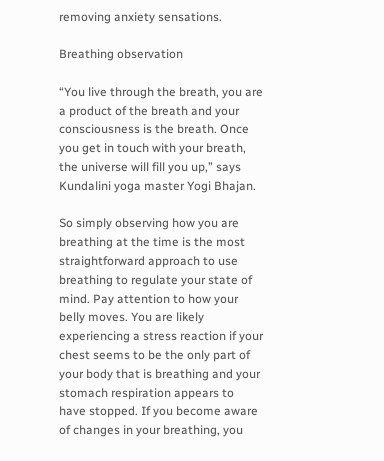removing anxiety sensations.

Breathing observation

“You live through the breath, you are a product of the breath and your consciousness is the breath. Once you get in touch with your breath, the universe will fill you up,” says Kundalini yoga master Yogi Bhajan.

So simply observing how you are breathing at the time is the most straightforward approach to use breathing to regulate your state of mind. Pay attention to how your belly moves. You are likely experiencing a stress reaction if your chest seems to be the only part of your body that is breathing and your stomach respiration appears to have stopped. If you become aware of changes in your breathing, you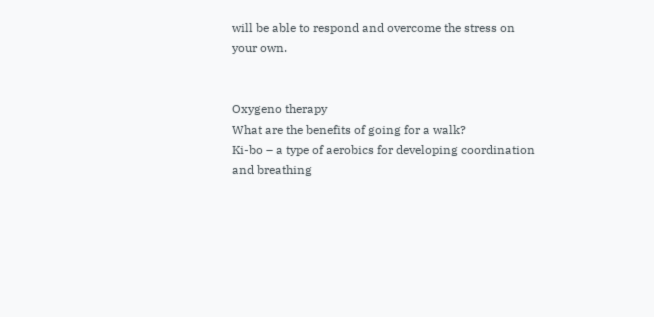will be able to respond and overcome the stress on your own.


Oxygeno therapy
What are the benefits of going for a walk?
Ki-bo – a type of aerobics for developing coordination and breathing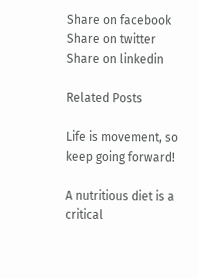Share on facebook
Share on twitter
Share on linkedin

Related Posts

Life is movement, so keep going forward!

A nutritious diet is a critical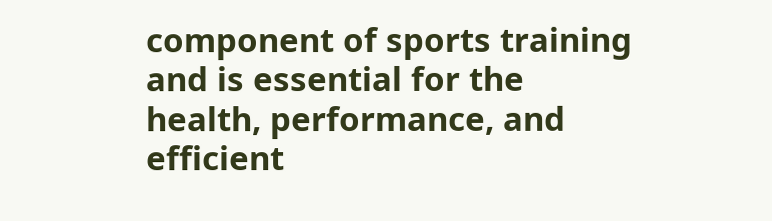component of sports training and is essential for the health, performance, and efficient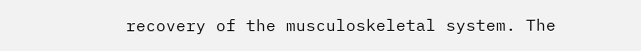recovery of the musculoskeletal system. The